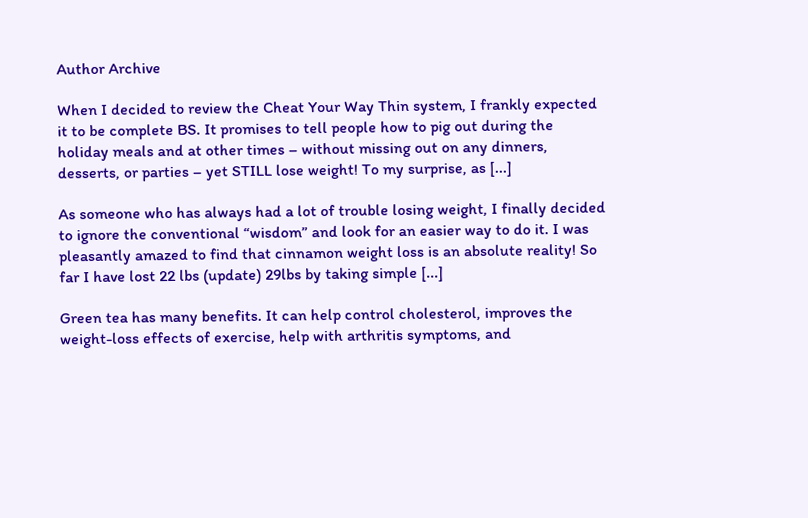Author Archive

When I decided to review the Cheat Your Way Thin system, I frankly expected it to be complete BS. It promises to tell people how to pig out during the holiday meals and at other times – without missing out on any dinners, desserts, or parties – yet STILL lose weight! To my surprise, as [...]

As someone who has always had a lot of trouble losing weight, I finally decided to ignore the conventional “wisdom” and look for an easier way to do it. I was pleasantly amazed to find that cinnamon weight loss is an absolute reality! So far I have lost 22 lbs (update) 29lbs by taking simple [...]

Green tea has many benefits. It can help control cholesterol, improves the weight-loss effects of exercise, help with arthritis symptoms, and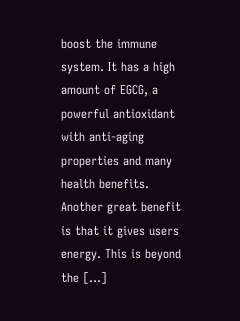boost the immune system. It has a high amount of EGCG, a powerful antioxidant with anti-aging properties and many health benefits. Another great benefit is that it gives users energy. This is beyond the [...]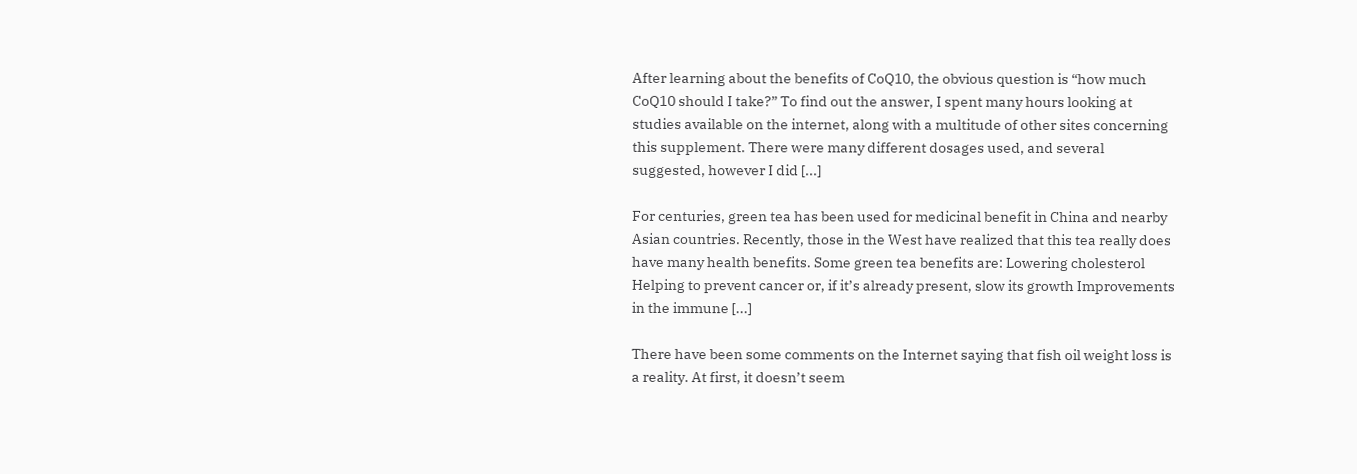After learning about the benefits of CoQ10, the obvious question is “how much CoQ10 should I take?” To find out the answer, I spent many hours looking at studies available on the internet, along with a multitude of other sites concerning this supplement. There were many different dosages used, and several suggested, however I did [...]

For centuries, green tea has been used for medicinal benefit in China and nearby Asian countries. Recently, those in the West have realized that this tea really does have many health benefits. Some green tea benefits are: Lowering cholesterol Helping to prevent cancer or, if it’s already present, slow its growth Improvements in the immune [...]

There have been some comments on the Internet saying that fish oil weight loss is a reality. At first, it doesn’t seem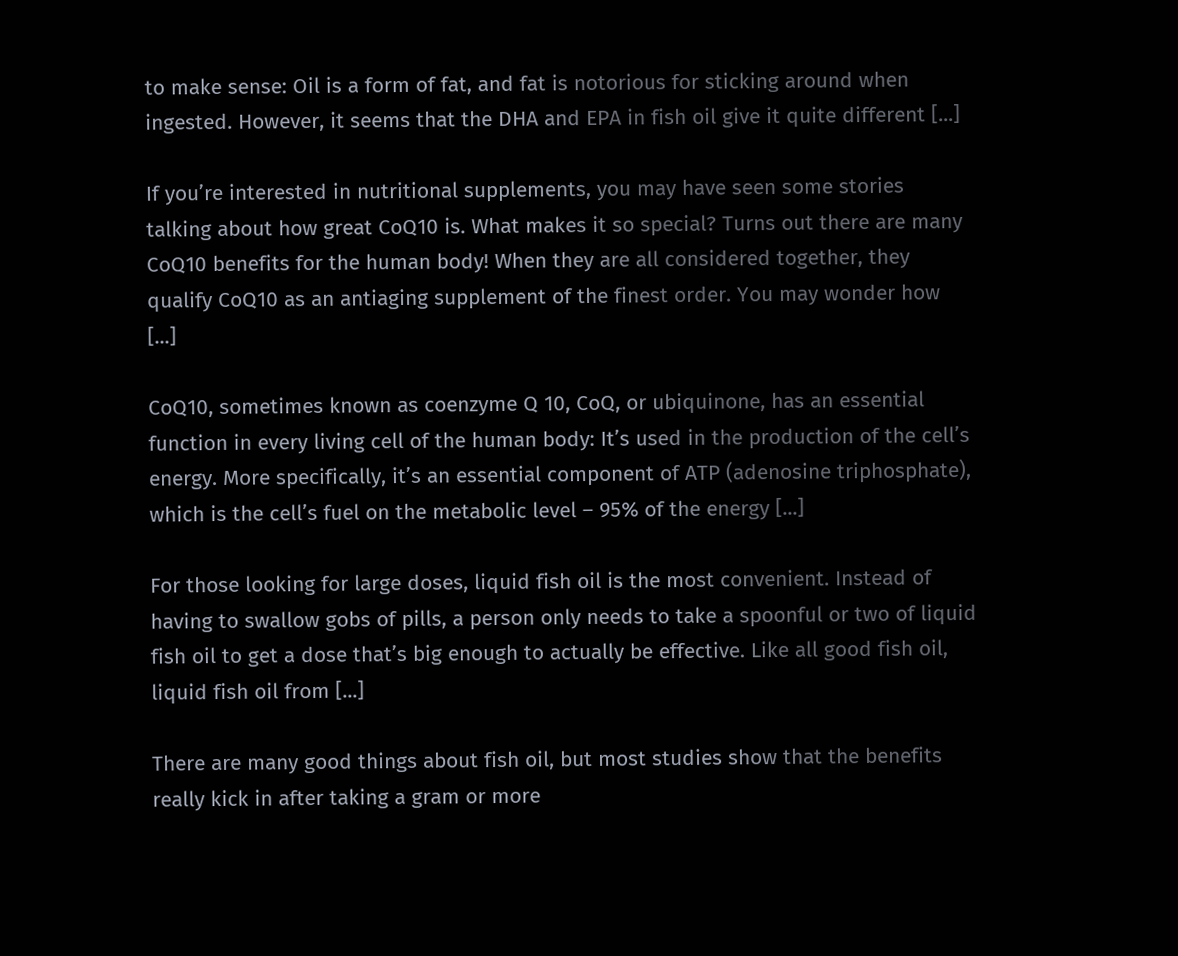to make sense: Oil is a form of fat, and fat is notorious for sticking around when ingested. However, it seems that the DHA and EPA in fish oil give it quite different [...]

If you’re interested in nutritional supplements, you may have seen some stories talking about how great CoQ10 is. What makes it so special? Turns out there are many CoQ10 benefits for the human body! When they are all considered together, they qualify CoQ10 as an antiaging supplement of the finest order. You may wonder how [...]

CoQ10, sometimes known as coenzyme Q 10, CoQ, or ubiquinone, has an essential function in every living cell of the human body: It’s used in the production of the cell’s energy. More specifically, it’s an essential component of ATP (adenosine triphosphate), which is the cell’s fuel on the metabolic level – 95% of the energy [...]

For those looking for large doses, liquid fish oil is the most convenient. Instead of having to swallow gobs of pills, a person only needs to take a spoonful or two of liquid fish oil to get a dose that’s big enough to actually be effective. Like all good fish oil, liquid fish oil from [...]

There are many good things about fish oil, but most studies show that the benefits really kick in after taking a gram or more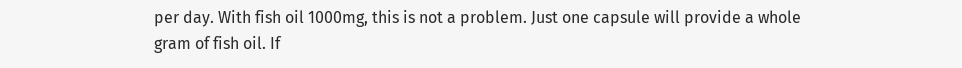per day. With fish oil 1000mg, this is not a problem. Just one capsule will provide a whole gram of fish oil. If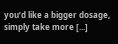you’d like a bigger dosage, simply take more [...]